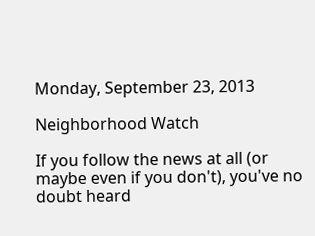Monday, September 23, 2013

Neighborhood Watch

If you follow the news at all (or maybe even if you don't), you've no doubt heard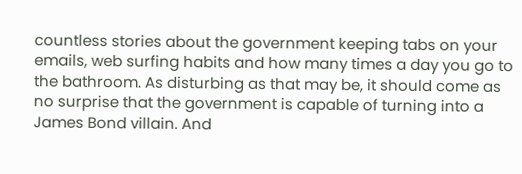countless stories about the government keeping tabs on your emails, web surfing habits and how many times a day you go to the bathroom. As disturbing as that may be, it should come as no surprise that the government is capable of turning into a James Bond villain. And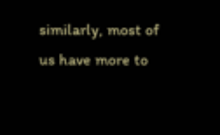similarly, most of us have more to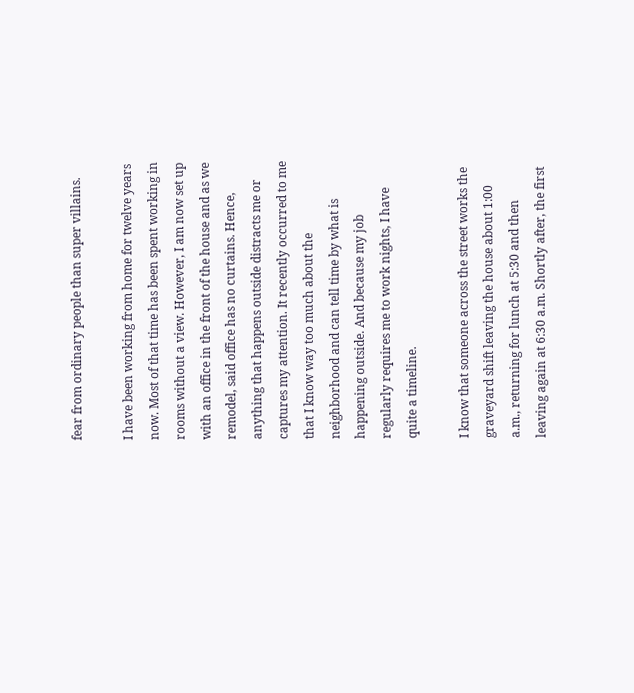fear from ordinary people than super villains.

I have been working from home for twelve years now. Most of that time has been spent working in rooms without a view. However, I am now set up with an office in the front of the house and as we remodel, said office has no curtains. Hence, anything that happens outside distracts me or captures my attention. It recently occurred to me that I know way too much about the neighborhood and can tell time by what is happening outside. And because my job regularly requires me to work nights, I have quite a timeline.

I know that someone across the street works the graveyard shift leaving the house about 1:00 a.m., returning for lunch at 5:30 and then leaving again at 6:30 a.m. Shortly after, the first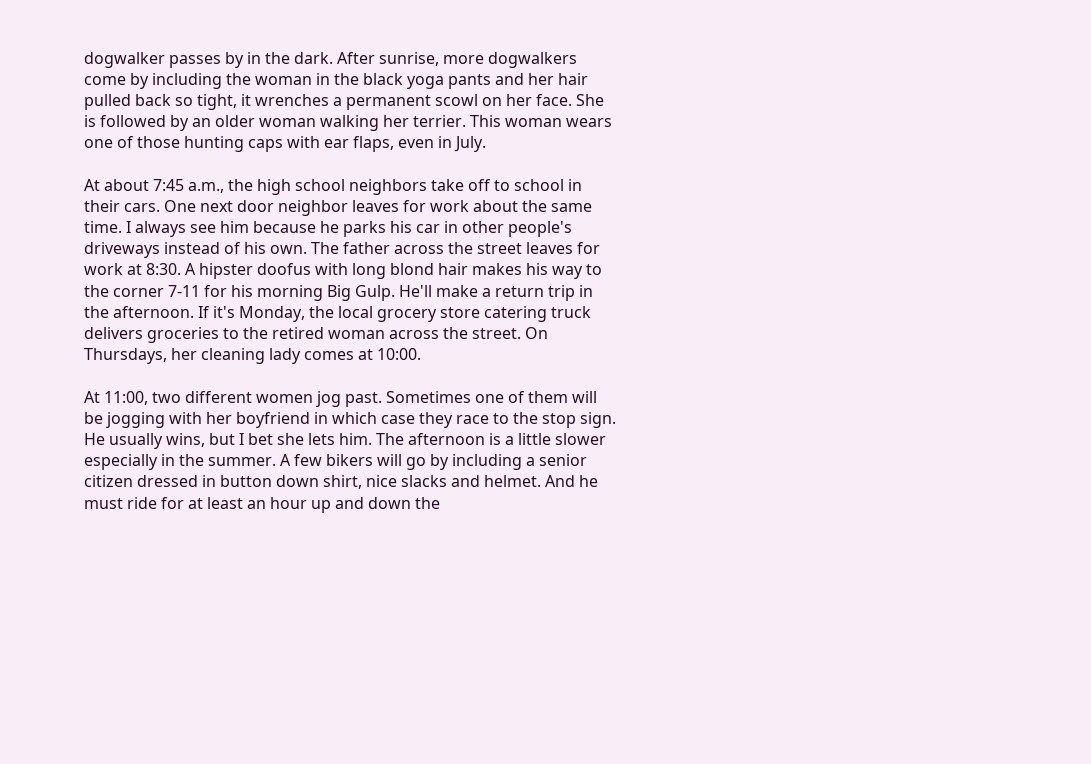dogwalker passes by in the dark. After sunrise, more dogwalkers come by including the woman in the black yoga pants and her hair pulled back so tight, it wrenches a permanent scowl on her face. She is followed by an older woman walking her terrier. This woman wears one of those hunting caps with ear flaps, even in July.

At about 7:45 a.m., the high school neighbors take off to school in their cars. One next door neighbor leaves for work about the same time. I always see him because he parks his car in other people's driveways instead of his own. The father across the street leaves for work at 8:30. A hipster doofus with long blond hair makes his way to the corner 7-11 for his morning Big Gulp. He'll make a return trip in the afternoon. If it's Monday, the local grocery store catering truck delivers groceries to the retired woman across the street. On Thursdays, her cleaning lady comes at 10:00.

At 11:00, two different women jog past. Sometimes one of them will be jogging with her boyfriend in which case they race to the stop sign. He usually wins, but I bet she lets him. The afternoon is a little slower especially in the summer. A few bikers will go by including a senior citizen dressed in button down shirt, nice slacks and helmet. And he must ride for at least an hour up and down the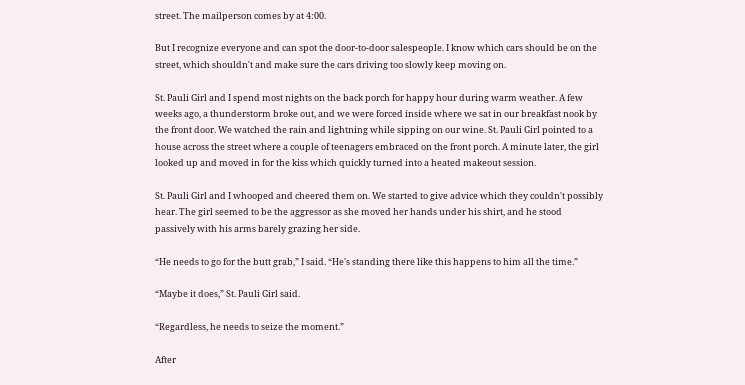street. The mailperson comes by at 4:00.

But I recognize everyone and can spot the door-to-door salespeople. I know which cars should be on the street, which shouldn't and make sure the cars driving too slowly keep moving on.

St. Pauli Girl and I spend most nights on the back porch for happy hour during warm weather. A few weeks ago, a thunderstorm broke out, and we were forced inside where we sat in our breakfast nook by the front door. We watched the rain and lightning while sipping on our wine. St. Pauli Girl pointed to a house across the street where a couple of teenagers embraced on the front porch. A minute later, the girl looked up and moved in for the kiss which quickly turned into a heated makeout session.

St. Pauli Girl and I whooped and cheered them on. We started to give advice which they couldn't possibly hear. The girl seemed to be the aggressor as she moved her hands under his shirt, and he stood passively with his arms barely grazing her side.

“He needs to go for the butt grab,” I said. “He's standing there like this happens to him all the time.”

“Maybe it does,” St. Pauli Girl said.

“Regardless, he needs to seize the moment.”

After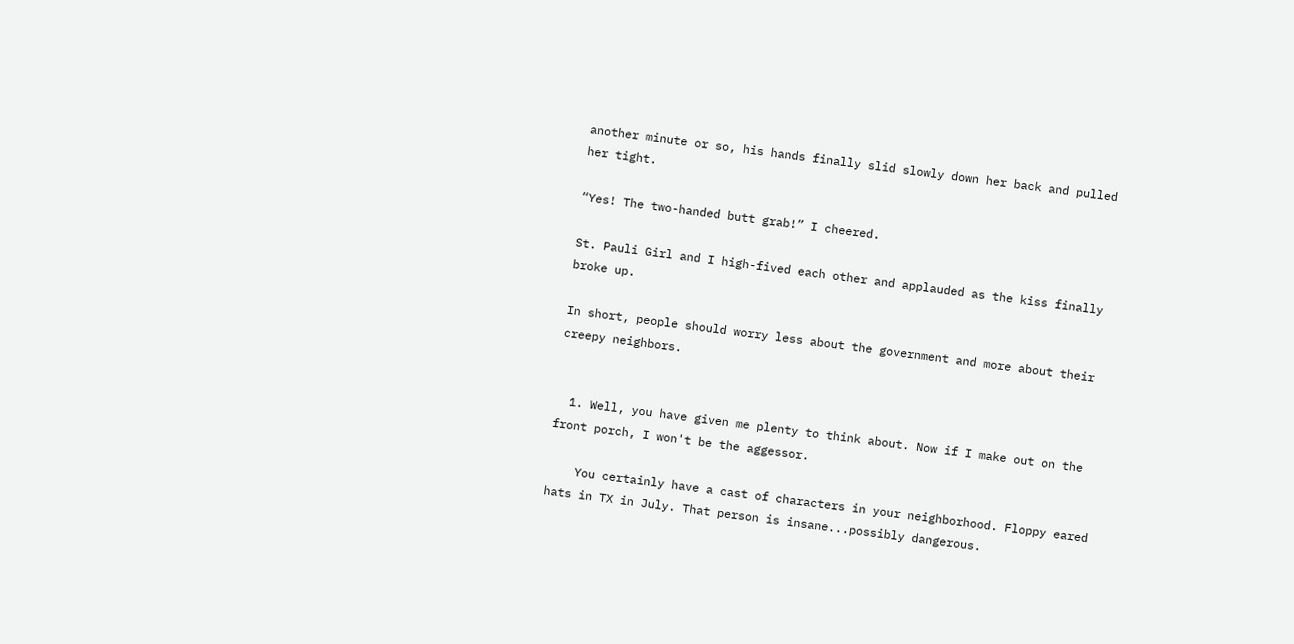another minute or so, his hands finally slid slowly down her back and pulled her tight.

“Yes! The two-handed butt grab!” I cheered.

St. Pauli Girl and I high-fived each other and applauded as the kiss finally broke up.

In short, people should worry less about the government and more about their creepy neighbors.


  1. Well, you have given me plenty to think about. Now if I make out on the front porch, I won't be the aggessor.

    You certainly have a cast of characters in your neighborhood. Floppy eared hats in TX in July. That person is insane...possibly dangerous.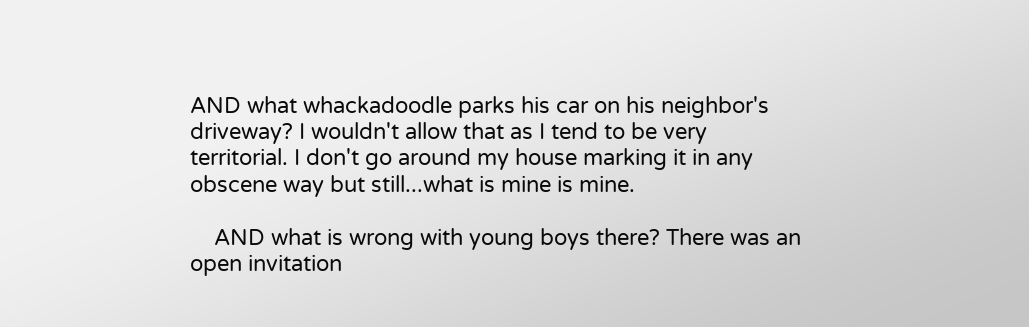AND what whackadoodle parks his car on his neighbor's driveway? I wouldn't allow that as I tend to be very territorial. I don't go around my house marking it in any obscene way but still...what is mine is mine.

    AND what is wrong with young boys there? There was an open invitation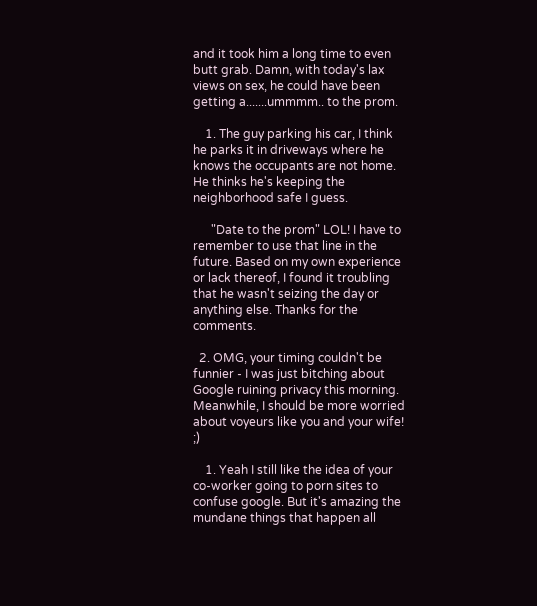and it took him a long time to even butt grab. Damn, with today's lax views on sex, he could have been getting a.......ummmm.. to the prom.

    1. The guy parking his car, I think he parks it in driveways where he knows the occupants are not home. He thinks he's keeping the neighborhood safe I guess.

      "Date to the prom" LOL! I have to remember to use that line in the future. Based on my own experience or lack thereof, I found it troubling that he wasn't seizing the day or anything else. Thanks for the comments.

  2. OMG, your timing couldn't be funnier - I was just bitching about Google ruining privacy this morning. Meanwhile, I should be more worried about voyeurs like you and your wife! ;)

    1. Yeah I still like the idea of your co-worker going to porn sites to confuse google. But it's amazing the mundane things that happen all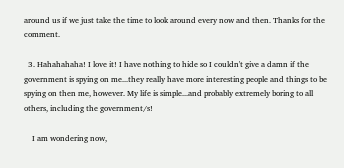around us if we just take the time to look around every now and then. Thanks for the comment.

  3. Hahahahaha! I love it! I have nothing to hide so I couldn't give a damn if the government is spying on me...they really have more interesting people and things to be spying on then me, however. My life is simple...and probably extremely boring to all others, including the government/s!

    I am wondering now,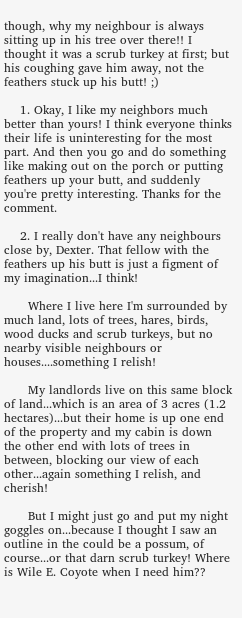though, why my neighbour is always sitting up in his tree over there!! I thought it was a scrub turkey at first; but his coughing gave him away, not the feathers stuck up his butt! ;)

    1. Okay, I like my neighbors much better than yours! I think everyone thinks their life is uninteresting for the most part. And then you go and do something like making out on the porch or putting feathers up your butt, and suddenly you're pretty interesting. Thanks for the comment.

    2. I really don't have any neighbours close by, Dexter. That fellow with the feathers up his butt is just a figment of my imagination...I think!

      Where I live here I'm surrounded by much land, lots of trees, hares, birds, wood ducks and scrub turkeys, but no nearby visible neighbours or houses....something I relish!

      My landlords live on this same block of land...which is an area of 3 acres (1.2 hectares)...but their home is up one end of the property and my cabin is down the other end with lots of trees in between, blocking our view of each other...again something I relish, and cherish!

      But I might just go and put my night goggles on...because I thought I saw an outline in the could be a possum, of course...or that darn scrub turkey! Where is Wile E. Coyote when I need him??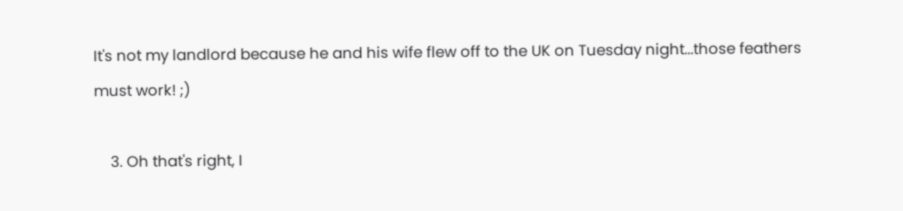It's not my landlord because he and his wife flew off to the UK on Tuesday night...those feathers must work! ;)

    3. Oh that's right, I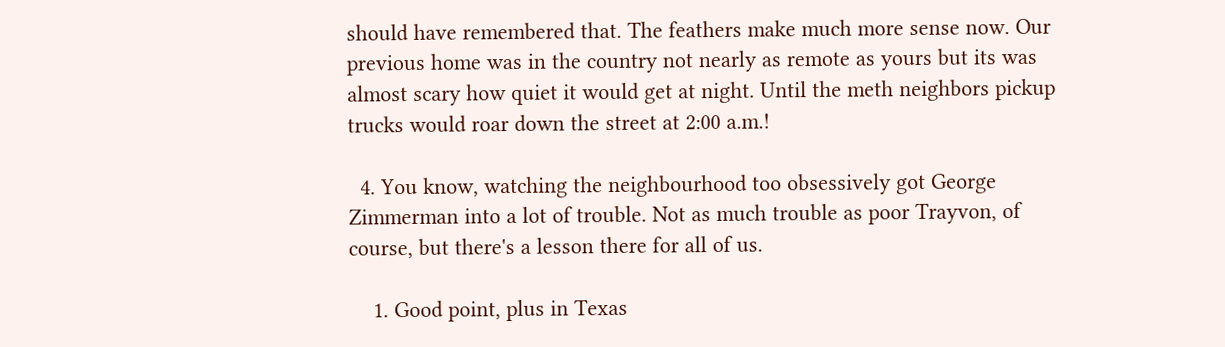should have remembered that. The feathers make much more sense now. Our previous home was in the country not nearly as remote as yours but its was almost scary how quiet it would get at night. Until the meth neighbors pickup trucks would roar down the street at 2:00 a.m.!

  4. You know, watching the neighbourhood too obsessively got George Zimmerman into a lot of trouble. Not as much trouble as poor Trayvon, of course, but there's a lesson there for all of us.

    1. Good point, plus in Texas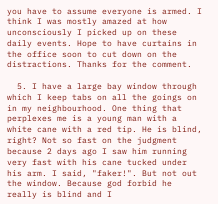you have to assume everyone is armed. I think I was mostly amazed at how unconsciously I picked up on these daily events. Hope to have curtains in the office soon to cut down on the distractions. Thanks for the comment.

  5. I have a large bay window through which I keep tabs on all the goings on in my neighbourhood. One thing that perplexes me is a young man with a white cane with a red tip. He is blind, right? Not so fast on the judgment because 2 days ago I saw him running very fast with his cane tucked under his arm. I said, "faker!". But not out the window. Because god forbid he really is blind and I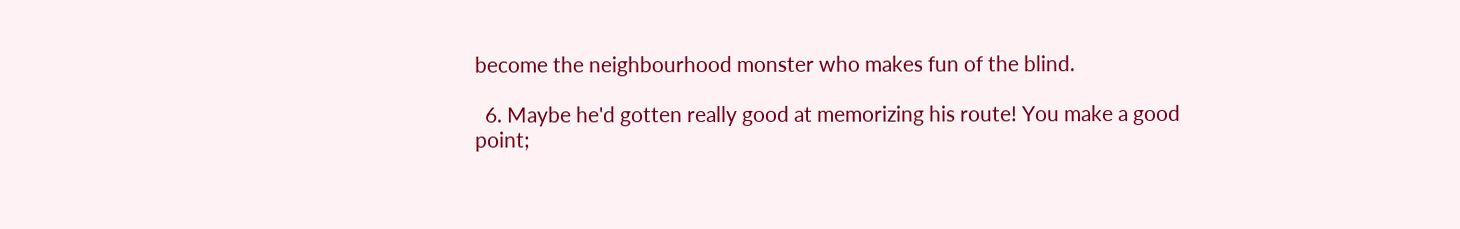become the neighbourhood monster who makes fun of the blind.

  6. Maybe he'd gotten really good at memorizing his route! You make a good point;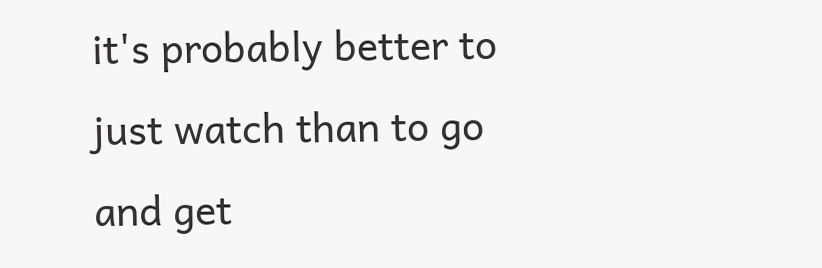it's probably better to just watch than to go and get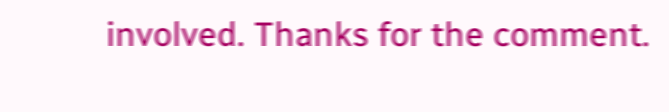involved. Thanks for the comment.